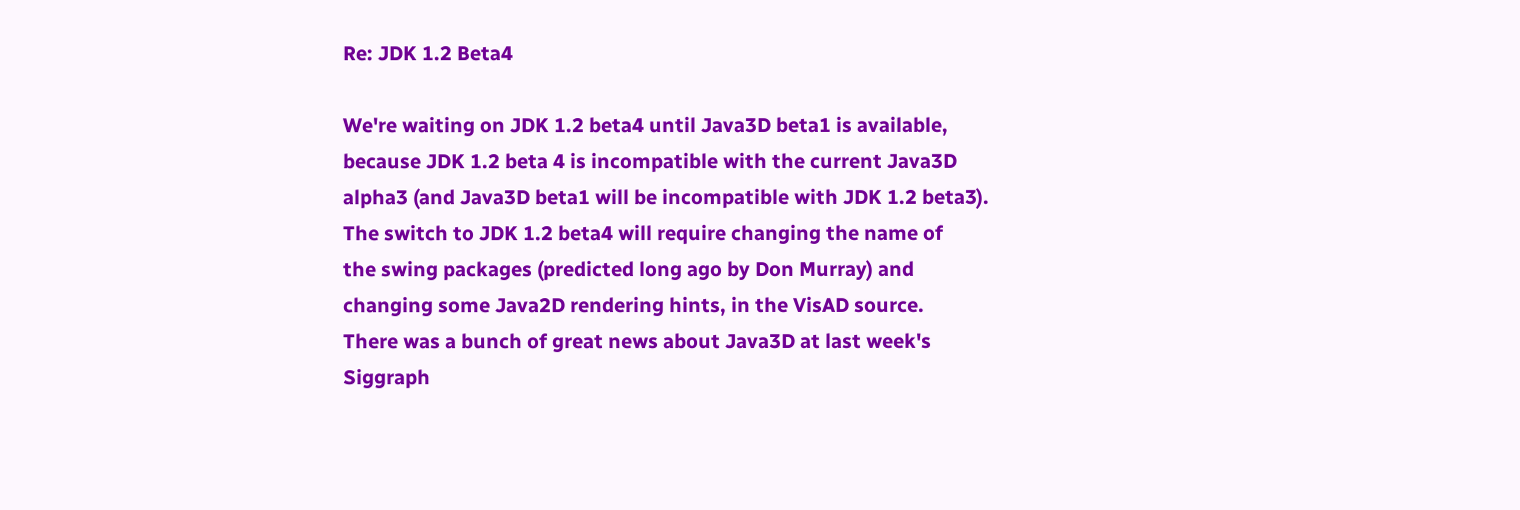Re: JDK 1.2 Beta4

We're waiting on JDK 1.2 beta4 until Java3D beta1 is available,
because JDK 1.2 beta 4 is incompatible with the current Java3D
alpha3 (and Java3D beta1 will be incompatible with JDK 1.2 beta3).
The switch to JDK 1.2 beta4 will require changing the name of
the swing packages (predicted long ago by Don Murray) and
changing some Java2D rendering hints, in the VisAD source.
There was a bunch of great news about Java3D at last week's
Siggraph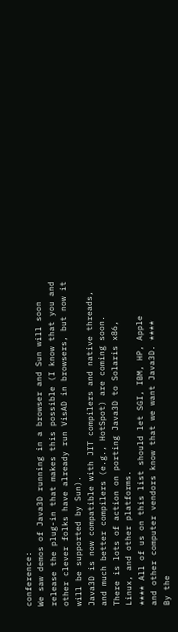conference:
We saw demos of Java3D running in a browser and Sun will soon
release the plug-in that makes this possible (I know that you and
other clever folks have already run VisAD in browsers, but now it
will be supported by Sun).
Java3D is now compatible with JIT compilers and native threads,
and much better compilers (e.g., HotSpot) are coming soon.
There is lots of action on porting Java3D to Solaris x86,
Linux, and other platforms.
**** All of us on this list should let SGI, IBM, HP, Apple
and other computer vendors know that we want Java3D. ****
By the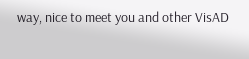way, nice to meet you and other VisAD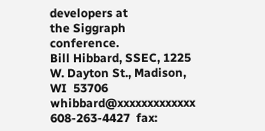developers at
the Siggraph conference.
Bill Hibbard, SSEC, 1225 W. Dayton St., Madison, WI  53706
whibbard@xxxxxxxxxxxxx  608-263-4427  fax: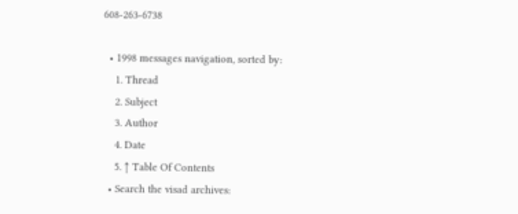608-263-6738

  • 1998 messages navigation, sorted by:
    1. Thread
    2. Subject
    3. Author
    4. Date
    5. ↑ Table Of Contents
  • Search the visad archives: